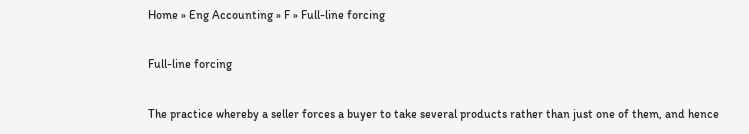Home » Eng Accounting » F » Full-line forcing

Full-line forcing

The practice whereby a seller forces a buyer to take several products rather than just one of them, and hence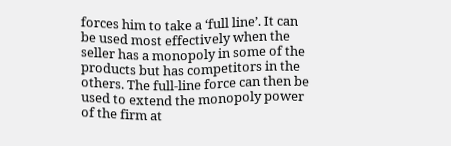forces him to take a ‘full line’. It can be used most effectively when the seller has a monopoly in some of the products but has competitors in the others. The full-line force can then be used to extend the monopoly power of the firm at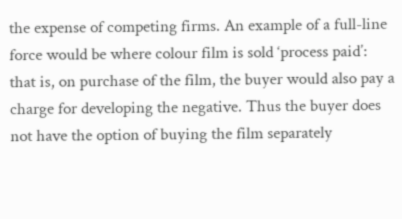the expense of competing firms. An example of a full-line force would be where colour film is sold ‘process paid’: that is, on purchase of the film, the buyer would also pay a charge for developing the negative. Thus the buyer does not have the option of buying the film separately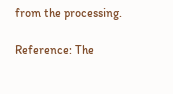from the processing.

Reference: The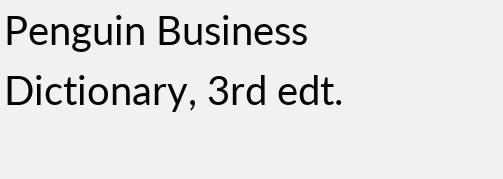Penguin Business Dictionary, 3rd edt.